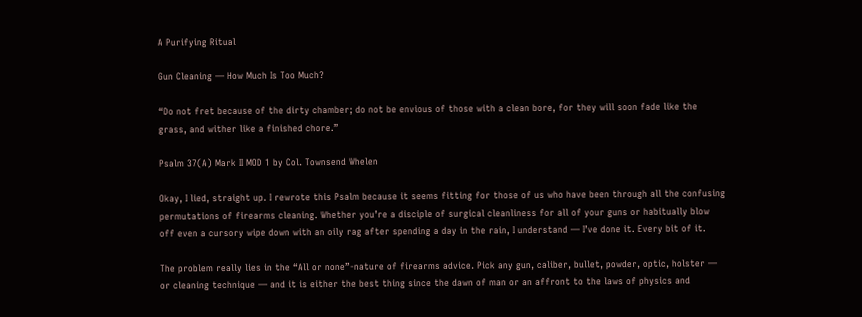A Purifying Ritual

Gun Cleaning — How Much Is Too Much?

“Do not fret because of the dirty chamber; do not be envious of those with a clean bore, for they will soon fade like the grass, and wither like a finished chore.”

Psalm 37(A) Mark II MOD 1 by Col. Townsend Whelen

Okay, I lied, straight up. I rewrote this Psalm because it seems fitting for those of us who have been through all the confusing permutations of firearms cleaning. Whether you’re a disciple of surgical cleanliness for all of your guns or habitually blow off even a cursory wipe down with an oily rag after spending a day in the rain, I understand — I’ve done it. Every bit of it.

The problem really lies in the “All or none”-nature of firearms advice. Pick any gun, caliber, bullet, powder, optic, holster — or cleaning technique — and it is either the best thing since the dawn of man or an affront to the laws of physics and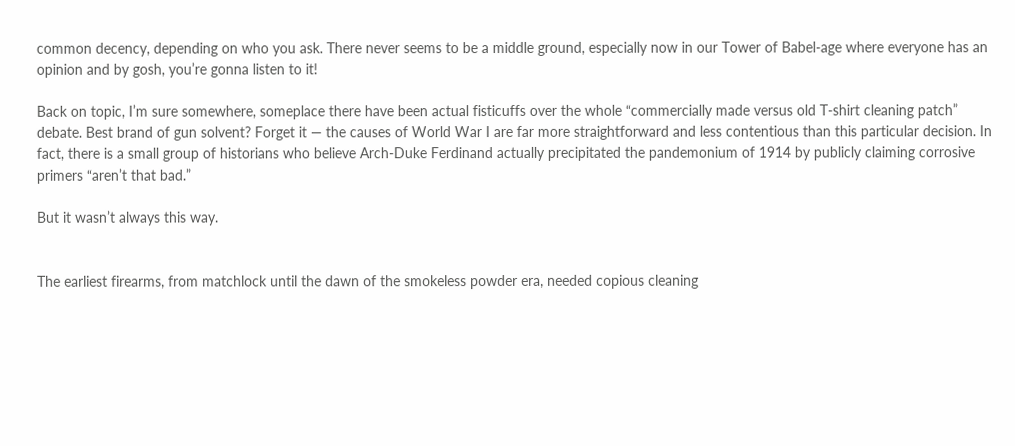common decency, depending on who you ask. There never seems to be a middle ground, especially now in our Tower of Babel-age where everyone has an opinion and by gosh, you’re gonna listen to it!

Back on topic, I’m sure somewhere, someplace there have been actual fisticuffs over the whole “commercially made versus old T-shirt cleaning patch” debate. Best brand of gun solvent? Forget it — the causes of World War I are far more straightforward and less contentious than this particular decision. In fact, there is a small group of historians who believe Arch-Duke Ferdinand actually precipitated the pandemonium of 1914 by publicly claiming corrosive primers “aren’t that bad.”

But it wasn’t always this way.


The earliest firearms, from matchlock until the dawn of the smokeless powder era, needed copious cleaning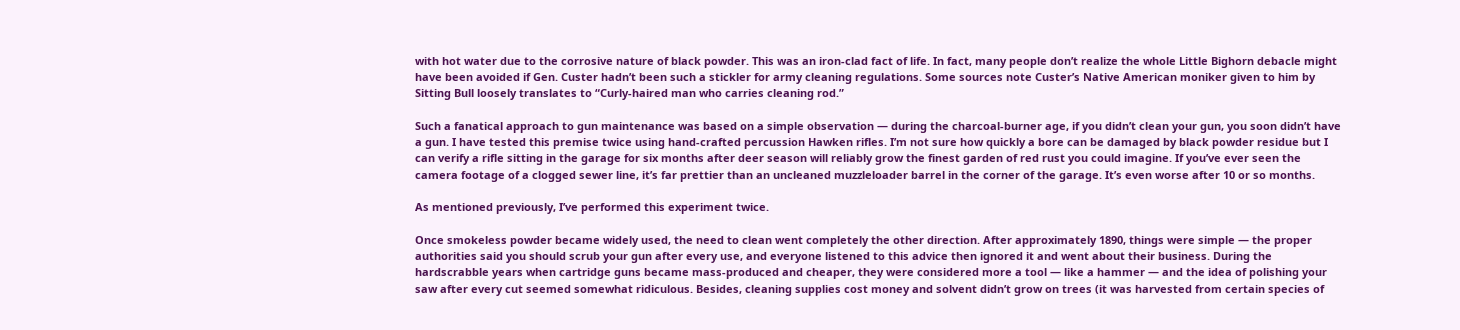with hot water due to the corrosive nature of black powder. This was an iron-clad fact of life. In fact, many people don’t realize the whole Little Bighorn debacle might have been avoided if Gen. Custer hadn’t been such a stickler for army cleaning regulations. Some sources note Custer’s Native American moniker given to him by Sitting Bull loosely translates to “Curly-haired man who carries cleaning rod.”

Such a fanatical approach to gun maintenance was based on a simple observation — during the charcoal-burner age, if you didn’t clean your gun, you soon didn’t have a gun. I have tested this premise twice using hand-crafted percussion Hawken rifles. I’m not sure how quickly a bore can be damaged by black powder residue but I can verify a rifle sitting in the garage for six months after deer season will reliably grow the finest garden of red rust you could imagine. If you’ve ever seen the camera footage of a clogged sewer line, it’s far prettier than an uncleaned muzzleloader barrel in the corner of the garage. It’s even worse after 10 or so months.

As mentioned previously, I’ve performed this experiment twice.

Once smokeless powder became widely used, the need to clean went completely the other direction. After approximately 1890, things were simple — the proper authorities said you should scrub your gun after every use, and everyone listened to this advice then ignored it and went about their business. During the hardscrabble years when cartridge guns became mass-produced and cheaper, they were considered more a tool — like a hammer — and the idea of polishing your saw after every cut seemed somewhat ridiculous. Besides, cleaning supplies cost money and solvent didn’t grow on trees (it was harvested from certain species of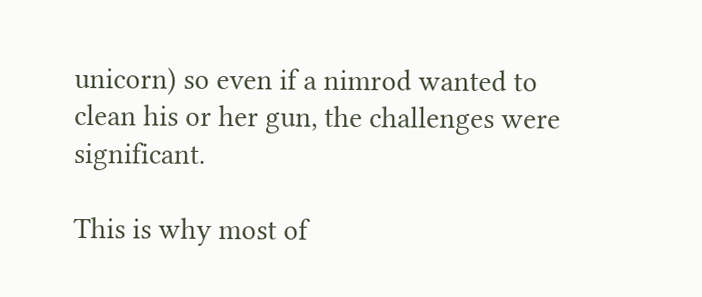unicorn) so even if a nimrod wanted to clean his or her gun, the challenges were significant.

This is why most of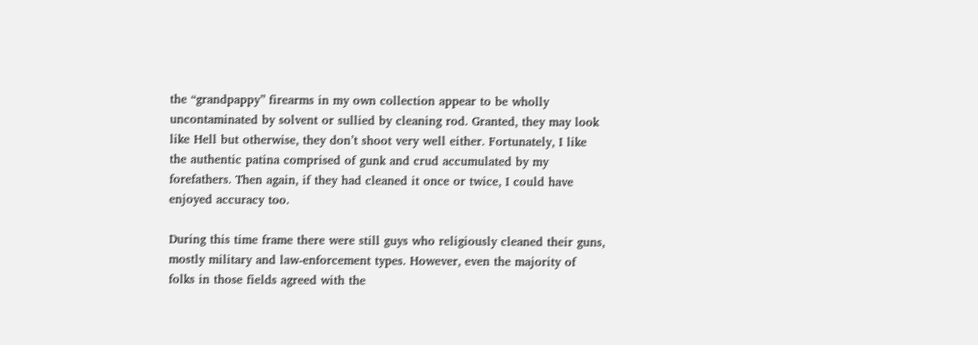the “grandpappy” firearms in my own collection appear to be wholly uncontaminated by solvent or sullied by cleaning rod. Granted, they may look like Hell but otherwise, they don’t shoot very well either. Fortunately, I like the authentic patina comprised of gunk and crud accumulated by my forefathers. Then again, if they had cleaned it once or twice, I could have enjoyed accuracy too.

During this time frame there were still guys who religiously cleaned their guns, mostly military and law-enforcement types. However, even the majority of folks in those fields agreed with the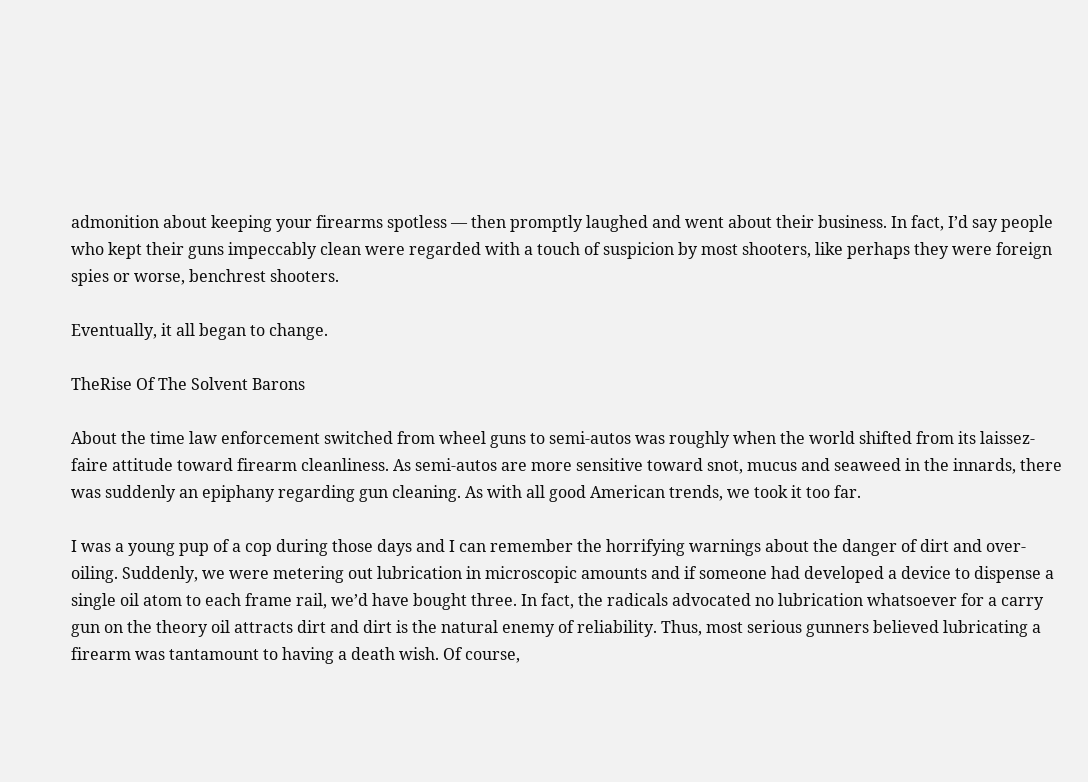admonition about keeping your firearms spotless — then promptly laughed and went about their business. In fact, I’d say people who kept their guns impeccably clean were regarded with a touch of suspicion by most shooters, like perhaps they were foreign spies or worse, benchrest shooters.

Eventually, it all began to change.

TheRise Of The Solvent Barons

About the time law enforcement switched from wheel guns to semi-autos was roughly when the world shifted from its laissez-faire attitude toward firearm cleanliness. As semi-autos are more sensitive toward snot, mucus and seaweed in the innards, there was suddenly an epiphany regarding gun cleaning. As with all good American trends, we took it too far.

I was a young pup of a cop during those days and I can remember the horrifying warnings about the danger of dirt and over-oiling. Suddenly, we were metering out lubrication in microscopic amounts and if someone had developed a device to dispense a single oil atom to each frame rail, we’d have bought three. In fact, the radicals advocated no lubrication whatsoever for a carry gun on the theory oil attracts dirt and dirt is the natural enemy of reliability. Thus, most serious gunners believed lubricating a firearm was tantamount to having a death wish. Of course,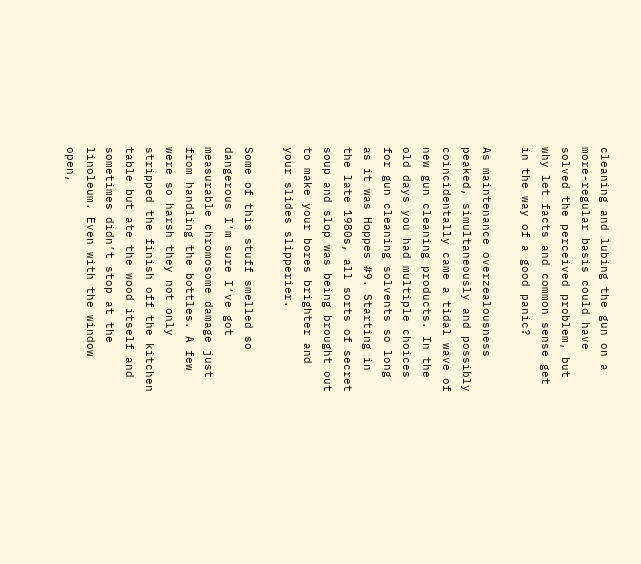cleaning and lubing the gun on a more-regular basis could have solved the perceived problem, but why let facts and common sense get in the way of a good panic?

As maintenance overzealousness peaked, simultaneously and possibly coincidentally came a tidal wave of new gun cleaning products. In the old days you had multiple choices for gun cleaning solvents so long as it was Hoppes #9. Starting in the late 1980s, all sorts of secret soup and slop was being brought out to make your bores brighter and your slides slipperier.

Some of this stuff smelled so dangerous I’m sure I’ve got measurable chromosome damage just from handling the bottles. A few were so harsh they not only stripped the finish off the kitchen table but ate the wood itself and sometimes didn’t stop at the linoleum. Even with the window open,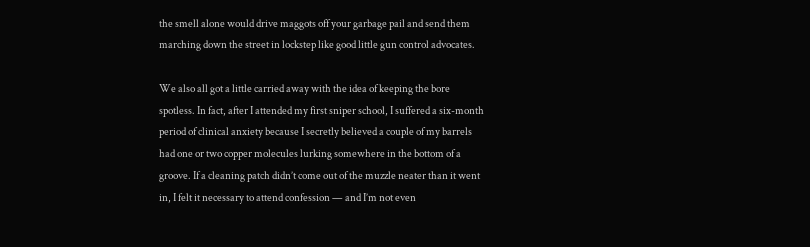the smell alone would drive maggots off your garbage pail and send them marching down the street in lockstep like good little gun control advocates.

We also all got a little carried away with the idea of keeping the bore spotless. In fact, after I attended my first sniper school, I suffered a six-month period of clinical anxiety because I secretly believed a couple of my barrels had one or two copper molecules lurking somewhere in the bottom of a groove. If a cleaning patch didn’t come out of the muzzle neater than it went in, I felt it necessary to attend confession — and I’m not even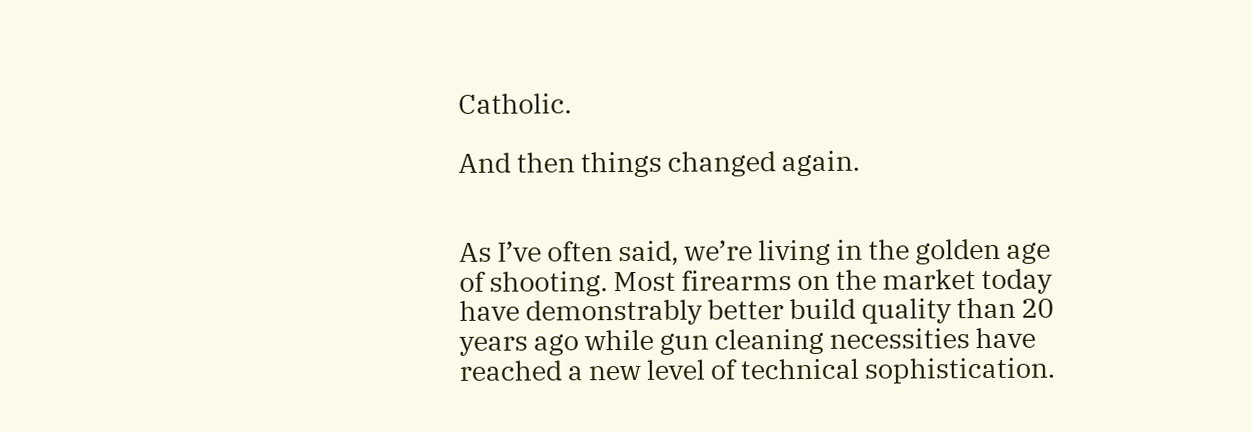Catholic.

And then things changed again.


As I’ve often said, we’re living in the golden age of shooting. Most firearms on the market today have demonstrably better build quality than 20 years ago while gun cleaning necessities have reached a new level of technical sophistication.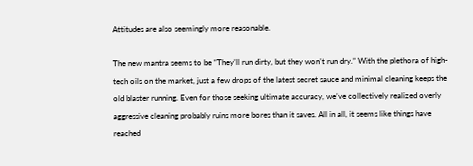Attitudes are also seemingly more reasonable.

The new mantra seems to be “They’ll run dirty, but they won’t run dry.” With the plethora of high-tech oils on the market, just a few drops of the latest secret sauce and minimal cleaning keeps the old blaster running. Even for those seeking ultimate accuracy, we’ve collectively realized overly aggressive cleaning probably ruins more bores than it saves. All in all, it seems like things have reached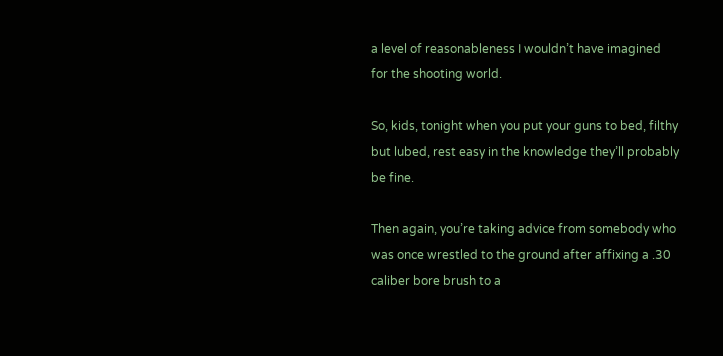a level of reasonableness I wouldn’t have imagined for the shooting world.

So, kids, tonight when you put your guns to bed, filthy but lubed, rest easy in the knowledge they’ll probably be fine.

Then again, you’re taking advice from somebody who was once wrestled to the ground after affixing a .30 caliber bore brush to a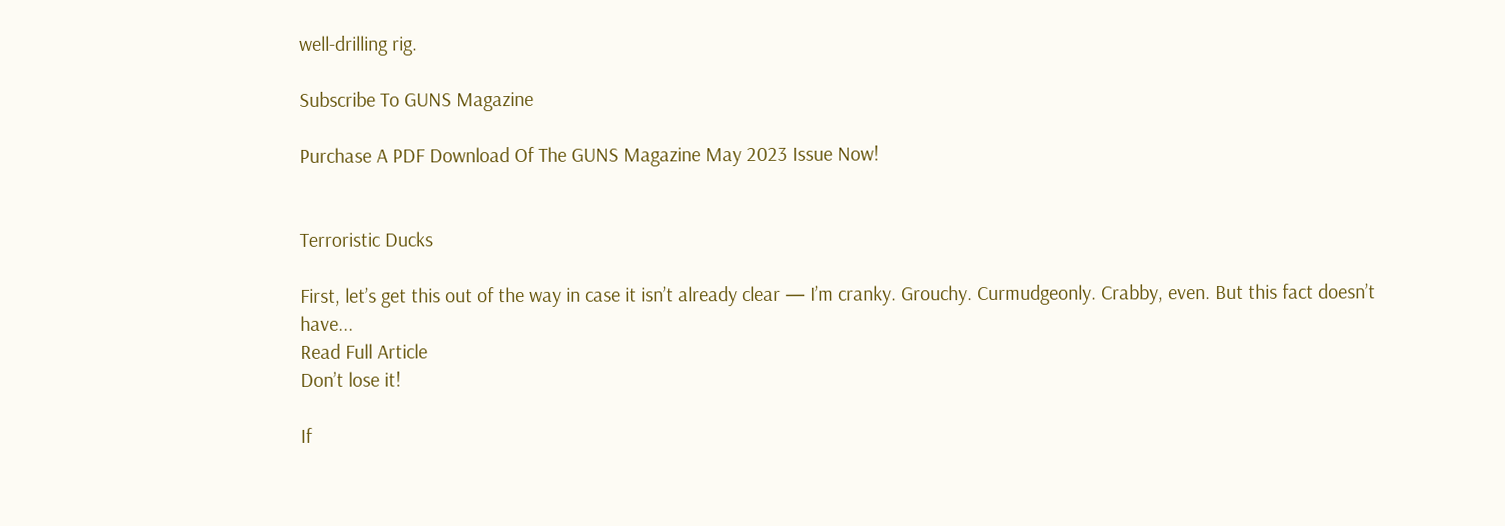well-drilling rig.

Subscribe To GUNS Magazine

Purchase A PDF Download Of The GUNS Magazine May 2023 Issue Now!


Terroristic Ducks

First, let’s get this out of the way in case it isn’t already clear — I’m cranky. Grouchy. Curmudgeonly. Crabby, even. But this fact doesn’t have...
Read Full Article
Don’t lose it!

If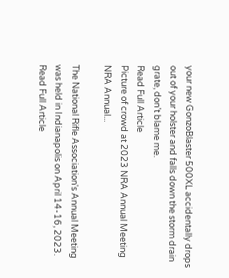your new GonzoBlaster 500XL accidentally drops out of your holster and falls down the storm drain grate, don’t blame me.
Read Full Article
Picture of crowd at 2023 NRA Annual Meeting
NRA Annual...

The National Rifle Association's Annual Meeting was held in Indianapolis on April 14-16, 2023.
Read Full Article